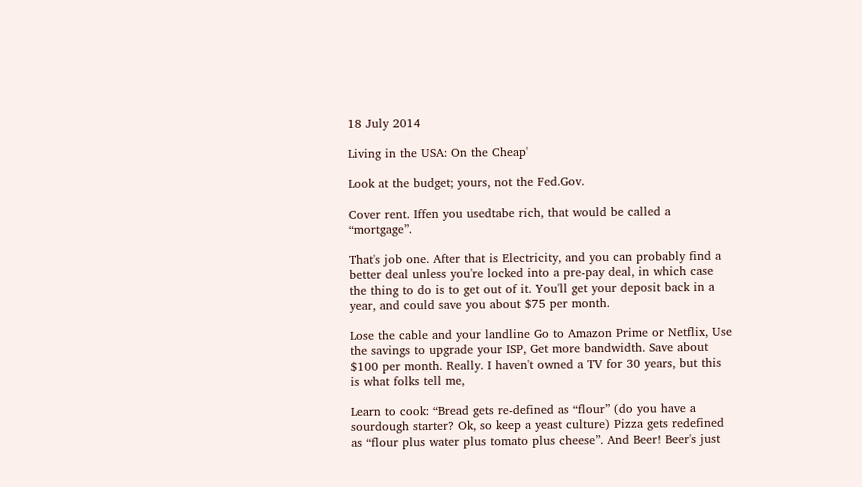18 July 2014

Living in the USA: On the Cheap'

Look at the budget; yours, not the Fed.Gov.

Cover rent. Iffen you usedtabe rich, that would be called a “mortgage”.

That's job one. After that is Electricity, and you can probably find a better deal unless you're locked into a pre-pay deal, in which case the thing to do is to get out of it. You'll get your deposit back in a year, and could save you about $75 per month.

Lose the cable and your landline Go to Amazon Prime or Netflix, Use the savings to upgrade your ISP, Get more bandwidth. Save about $100 per month. Really. I haven't owned a TV for 30 years, but this is what folks tell me,

Learn to cook: “Bread gets re-defined as “flour” (do you have a sourdough starter? Ok, so keep a yeast culture) Pizza gets redefined as “flour plus water plus tomato plus cheese”. And Beer! Beer's just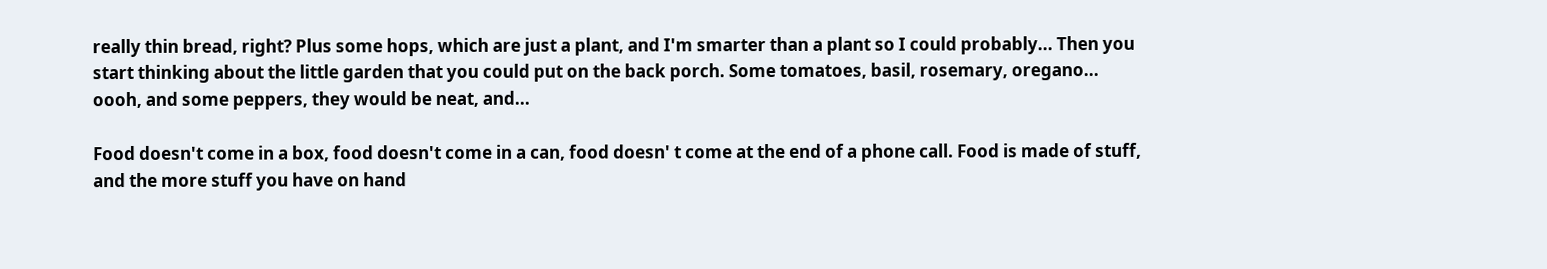really thin bread, right? Plus some hops, which are just a plant, and I'm smarter than a plant so I could probably... Then you start thinking about the little garden that you could put on the back porch. Some tomatoes, basil, rosemary, oregano... oooh, and some peppers, they would be neat, and...

Food doesn't come in a box, food doesn't come in a can, food doesn' t come at the end of a phone call. Food is made of stuff, and the more stuff you have on hand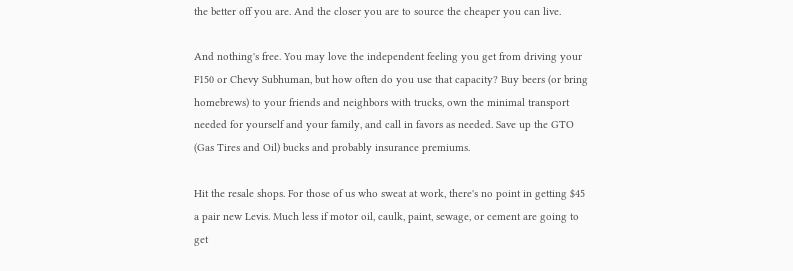the better off you are. And the closer you are to source the cheaper you can live.

And nothing's free. You may love the independent feeling you get from driving your F150 or Chevy Subhuman, but how often do you use that capacity? Buy beers (or bring homebrews) to your friends and neighbors with trucks, own the minimal transport needed for yourself and your family, and call in favors as needed. Save up the GTO (Gas Tires and Oil) bucks and probably insurance premiums.

Hit the resale shops. For those of us who sweat at work, there's no point in getting $45 a pair new Levis. Much less if motor oil, caulk, paint, sewage, or cement are going to get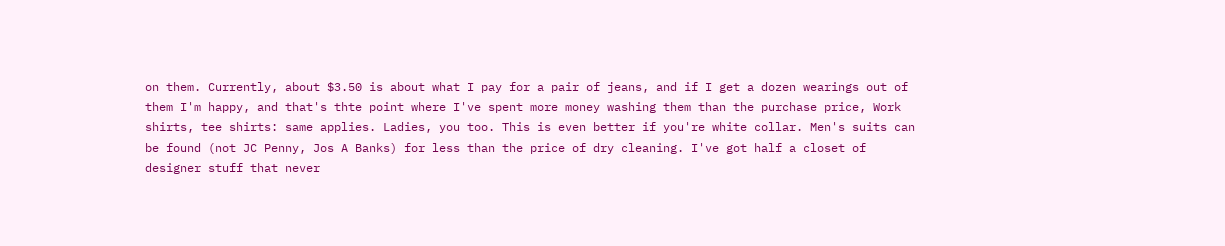on them. Currently, about $3.50 is about what I pay for a pair of jeans, and if I get a dozen wearings out of them I'm happy, and that's thte point where I've spent more money washing them than the purchase price, Work shirts, tee shirts: same applies. Ladies, you too. This is even better if you're white collar. Men's suits can be found (not JC Penny, Jos A Banks) for less than the price of dry cleaning. I've got half a closet of designer stuff that never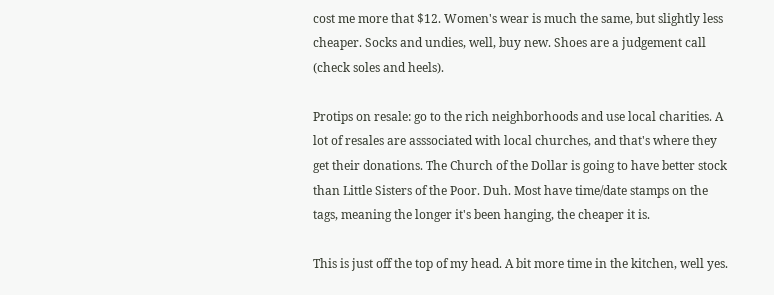cost me more that $12. Women's wear is much the same, but slightly less cheaper. Socks and undies, well, buy new. Shoes are a judgement call (check soles and heels).

Protips on resale: go to the rich neighborhoods and use local charities. A lot of resales are asssociated with local churches, and that's where they get their donations. The Church of the Dollar is going to have better stock than Little Sisters of the Poor. Duh. Most have time/date stamps on the tags, meaning the longer it's been hanging, the cheaper it is.

This is just off the top of my head. A bit more time in the kitchen, well yes.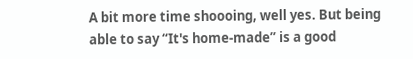A bit more time shoooing, well yes. But being able to say “It's home-made” is a good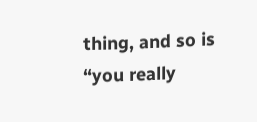thing, and so is “you really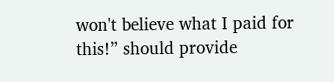won't believe what I paid for this!” should provide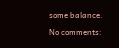some balance.

No comments: